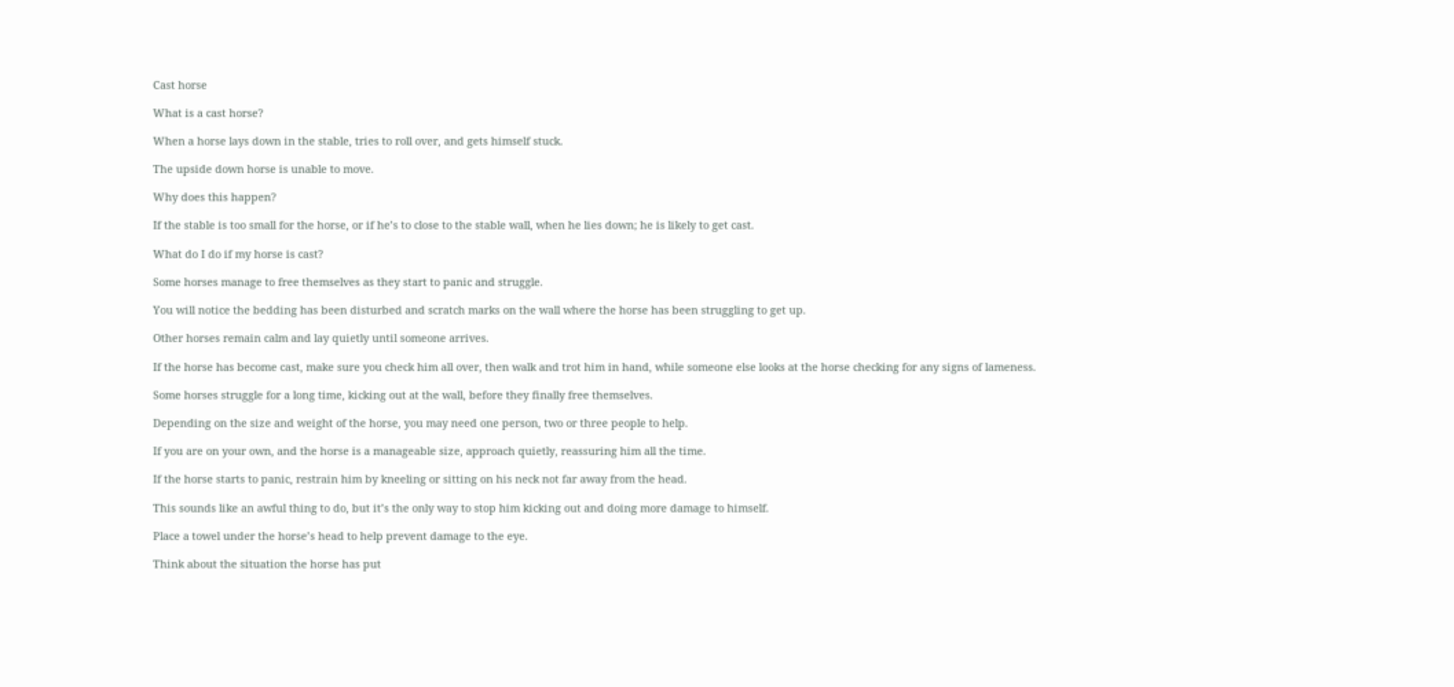Cast horse

What is a cast horse?

When a horse lays down in the stable, tries to roll over, and gets himself stuck.

The upside down horse is unable to move.

Why does this happen?

If the stable is too small for the horse, or if he’s to close to the stable wall, when he lies down; he is likely to get cast.

What do I do if my horse is cast?

Some horses manage to free themselves as they start to panic and struggle.

You will notice the bedding has been disturbed and scratch marks on the wall where the horse has been struggling to get up.

Other horses remain calm and lay quietly until someone arrives.

If the horse has become cast, make sure you check him all over, then walk and trot him in hand, while someone else looks at the horse checking for any signs of lameness.

Some horses struggle for a long time, kicking out at the wall, before they finally free themselves.

Depending on the size and weight of the horse, you may need one person, two or three people to help.

If you are on your own, and the horse is a manageable size, approach quietly, reassuring him all the time.

If the horse starts to panic, restrain him by kneeling or sitting on his neck not far away from the head.

This sounds like an awful thing to do, but it’s the only way to stop him kicking out and doing more damage to himself.

Place a towel under the horse’s head to help prevent damage to the eye.

Think about the situation the horse has put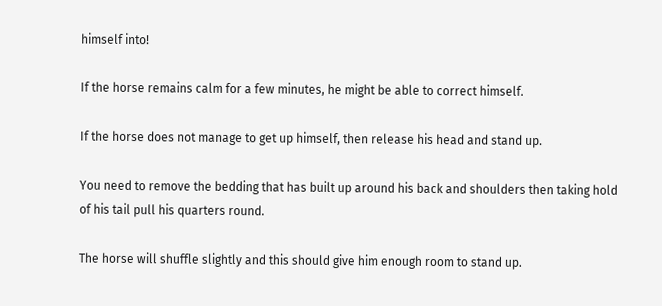himself into!

If the horse remains calm for a few minutes, he might be able to correct himself.

If the horse does not manage to get up himself, then release his head and stand up.

You need to remove the bedding that has built up around his back and shoulders then taking hold of his tail pull his quarters round.

The horse will shuffle slightly and this should give him enough room to stand up.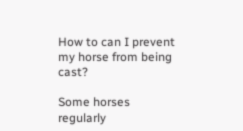How to can I prevent my horse from being cast?

Some horses regularly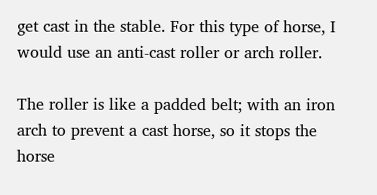get cast in the stable. For this type of horse, I would use an anti-cast roller or arch roller.

The roller is like a padded belt; with an iron arch to prevent a cast horse, so it stops the horse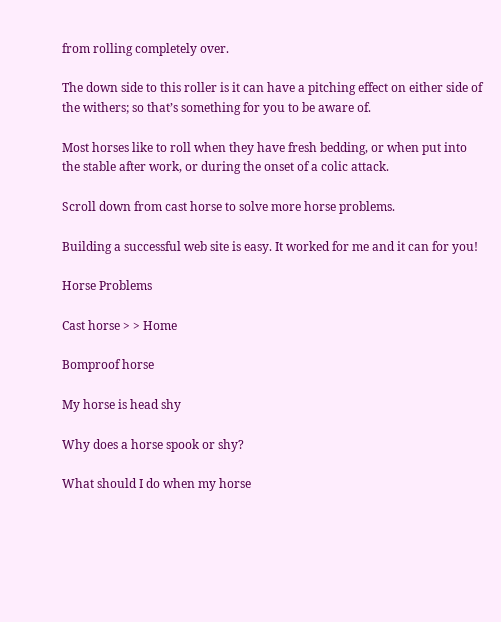from rolling completely over.

The down side to this roller is it can have a pitching effect on either side of the withers; so that’s something for you to be aware of.

Most horses like to roll when they have fresh bedding, or when put into the stable after work, or during the onset of a colic attack.

Scroll down from cast horse to solve more horse problems.

Building a successful web site is easy. It worked for me and it can for you!

Horse Problems

Cast horse > > Home

Bomproof horse

My horse is head shy

Why does a horse spook or shy?

What should I do when my horse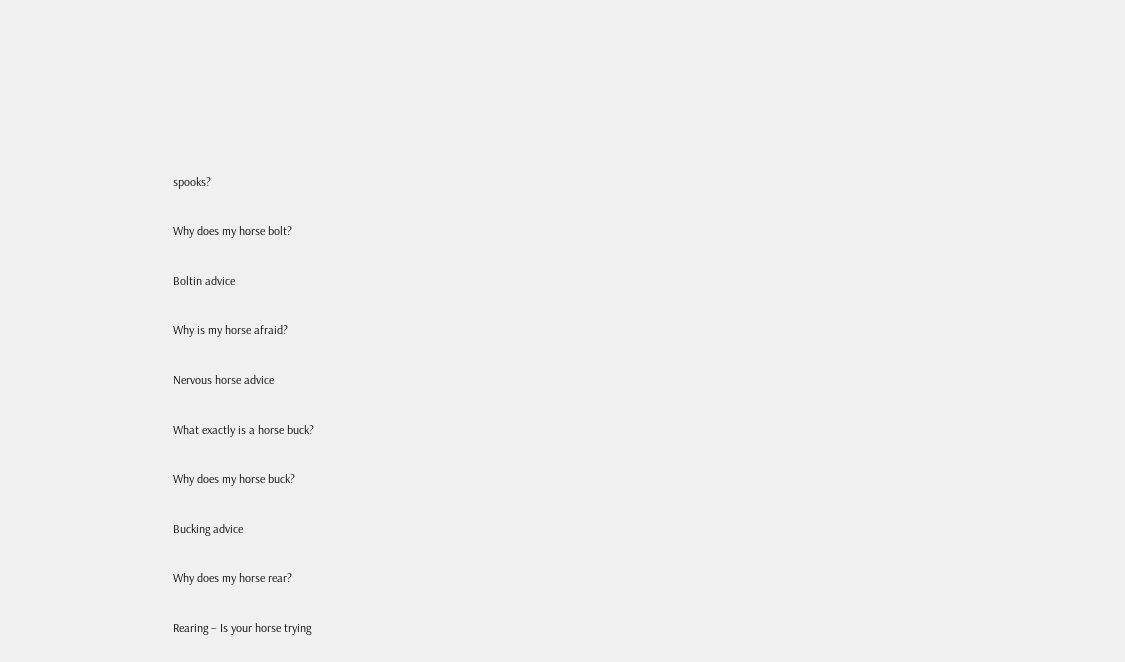spooks?

Why does my horse bolt?

Boltin advice

Why is my horse afraid?

Nervous horse advice

What exactly is a horse buck?

Why does my horse buck?

Bucking advice

Why does my horse rear?

Rearing – Is your horse trying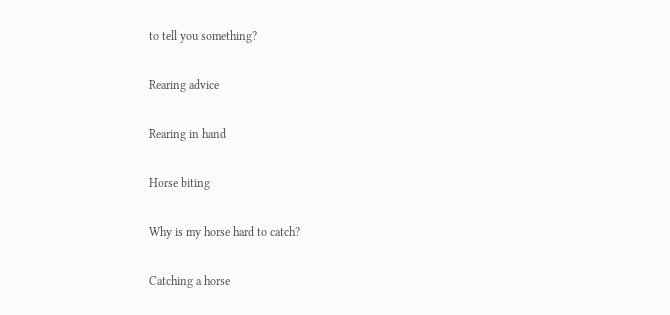to tell you something?

Rearing advice

Rearing in hand

Horse biting

Why is my horse hard to catch?

Catching a horse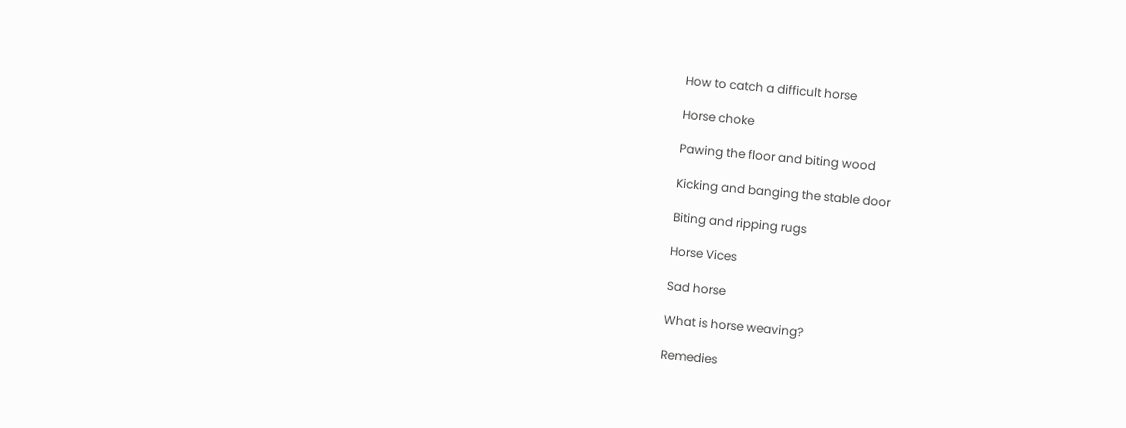How to catch a difficult horse

Horse choke

Pawing the floor and biting wood

Kicking and banging the stable door

Biting and ripping rugs

Horse Vices

Sad horse

What is horse weaving?

Remedies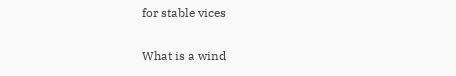for stable vices

What is a wind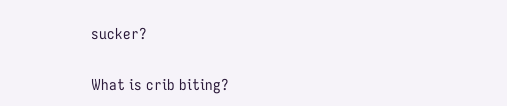sucker?

What is crib biting?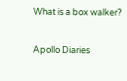What is a box walker?

Apollo Diaries